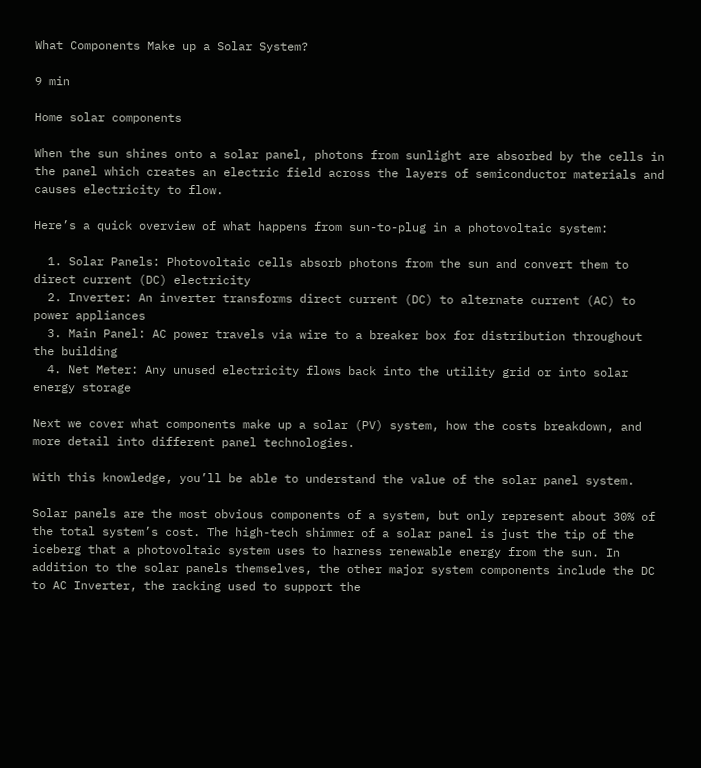What Components Make up a Solar System?

9 min

Home solar components

When the sun shines onto a solar panel, photons from sunlight are absorbed by the cells in the panel which creates an electric field across the layers of semiconductor materials and causes electricity to flow.

Here’s a quick overview of what happens from sun-to-plug in a photovoltaic system:

  1. Solar Panels: Photovoltaic cells absorb photons from the sun and convert them to direct current (DC) electricity
  2. Inverter: An inverter transforms direct current (DC) to alternate current (AC) to power appliances
  3. Main Panel: AC power travels via wire to a breaker box for distribution throughout the building
  4. Net Meter: Any unused electricity flows back into the utility grid or into solar energy storage

Next we cover what components make up a solar (PV) system, how the costs breakdown, and more detail into different panel technologies.

With this knowledge, you’ll be able to understand the value of the solar panel system.

Solar panels are the most obvious components of a system, but only represent about 30% of the total system’s cost. The high-tech shimmer of a solar panel is just the tip of the iceberg that a photovoltaic system uses to harness renewable energy from the sun. In addition to the solar panels themselves, the other major system components include the DC to AC Inverter, the racking used to support the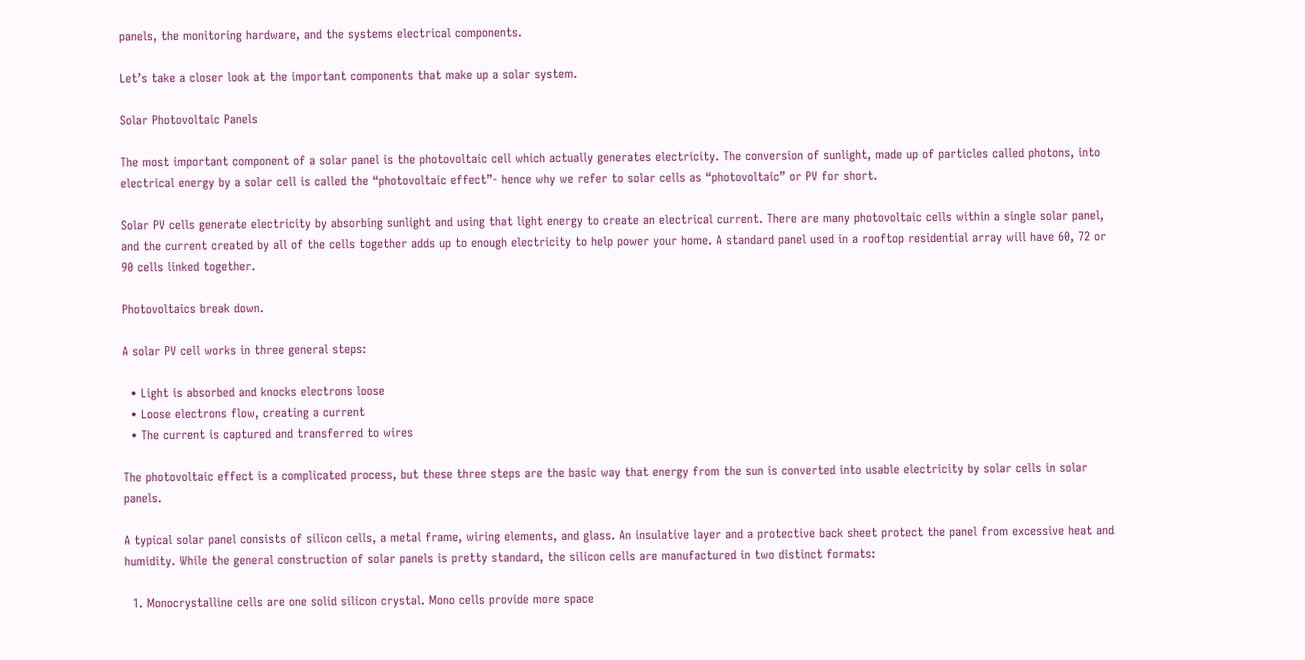panels, the monitoring hardware, and the systems electrical components.

Let’s take a closer look at the important components that make up a solar system.

Solar Photovoltaic Panels

The most important component of a solar panel is the photovoltaic cell which actually generates electricity. The conversion of sunlight, made up of particles called photons, into electrical energy by a solar cell is called the “photovoltaic effect”- hence why we refer to solar cells as “photovoltaic” or PV for short.

Solar PV cells generate electricity by absorbing sunlight and using that light energy to create an electrical current. There are many photovoltaic cells within a single solar panel, and the current created by all of the cells together adds up to enough electricity to help power your home. A standard panel used in a rooftop residential array will have 60, 72 or 90 cells linked together.

Photovoltaics break down.

A solar PV cell works in three general steps:

  • Light is absorbed and knocks electrons loose
  • Loose electrons flow, creating a current
  • The current is captured and transferred to wires

The photovoltaic effect is a complicated process, but these three steps are the basic way that energy from the sun is converted into usable electricity by solar cells in solar panels.

A typical solar panel consists of silicon cells, a metal frame, wiring elements, and glass. An insulative layer and a protective back sheet protect the panel from excessive heat and humidity. While the general construction of solar panels is pretty standard, the silicon cells are manufactured in two distinct formats:

  1. Monocrystalline cells are one solid silicon crystal. Mono cells provide more space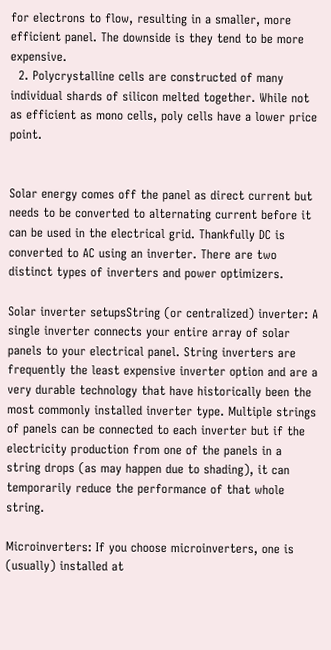for electrons to flow, resulting in a smaller, more efficient panel. The downside is they tend to be more expensive.
  2. Polycrystalline cells are constructed of many individual shards of silicon melted together. While not as efficient as mono cells, poly cells have a lower price point.


Solar energy comes off the panel as direct current but needs to be converted to alternating current before it can be used in the electrical grid. Thankfully DC is converted to AC using an inverter. There are two distinct types of inverters and power optimizers.

Solar inverter setupsString (or centralized) inverter: A single inverter connects your entire array of solar panels to your electrical panel. String inverters are frequently the least expensive inverter option and are a very durable technology that have historically been the most commonly installed inverter type. Multiple strings of panels can be connected to each inverter but if the electricity production from one of the panels in a string drops (as may happen due to shading), it can temporarily reduce the performance of that whole string.

Microinverters: If you choose microinverters, one is (usually) installed at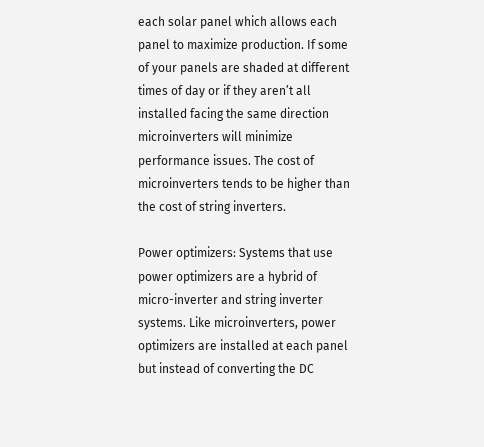each solar panel which allows each panel to maximize production. If some of your panels are shaded at different times of day or if they aren’t all installed facing the same direction microinverters will minimize performance issues. The cost of microinverters tends to be higher than the cost of string inverters.

Power optimizers: Systems that use power optimizers are a hybrid of micro-inverter and string inverter systems. Like microinverters, power optimizers are installed at each panel but instead of converting the DC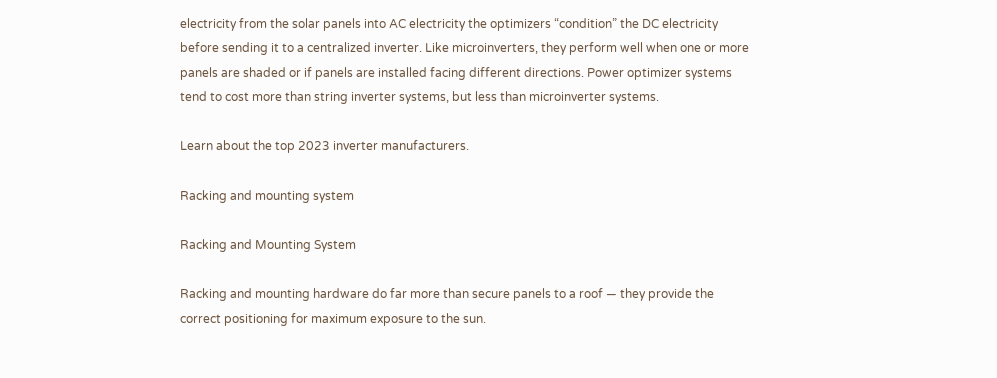electricity from the solar panels into AC electricity the optimizers “condition” the DC electricity before sending it to a centralized inverter. Like microinverters, they perform well when one or more panels are shaded or if panels are installed facing different directions. Power optimizer systems tend to cost more than string inverter systems, but less than microinverter systems.

Learn about the top 2023 inverter manufacturers.

Racking and mounting system

Racking and Mounting System

Racking and mounting hardware do far more than secure panels to a roof — they provide the correct positioning for maximum exposure to the sun.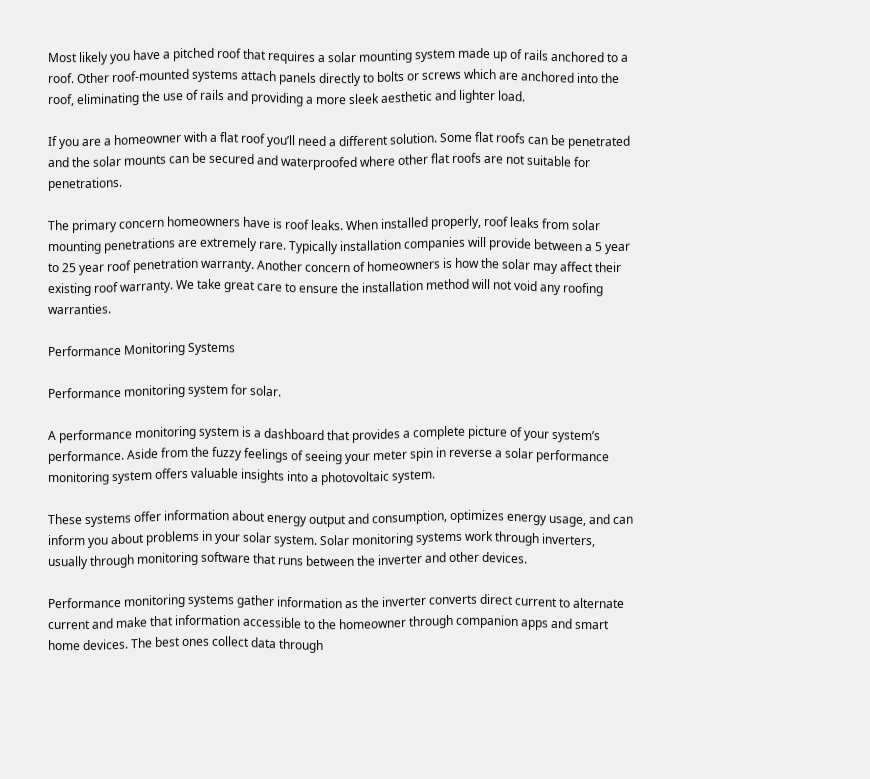Most likely you have a pitched roof that requires a solar mounting system made up of rails anchored to a roof. Other roof-mounted systems attach panels directly to bolts or screws which are anchored into the roof, eliminating the use of rails and providing a more sleek aesthetic and lighter load.

If you are a homeowner with a flat roof you’ll need a different solution. Some flat roofs can be penetrated and the solar mounts can be secured and waterproofed where other flat roofs are not suitable for penetrations.

The primary concern homeowners have is roof leaks. When installed properly, roof leaks from solar mounting penetrations are extremely rare. Typically installation companies will provide between a 5 year to 25 year roof penetration warranty. Another concern of homeowners is how the solar may affect their existing roof warranty. We take great care to ensure the installation method will not void any roofing warranties.

Performance Monitoring Systems

Performance monitoring system for solar.

A performance monitoring system is a dashboard that provides a complete picture of your system’s performance. Aside from the fuzzy feelings of seeing your meter spin in reverse a solar performance monitoring system offers valuable insights into a photovoltaic system.

These systems offer information about energy output and consumption, optimizes energy usage, and can inform you about problems in your solar system. Solar monitoring systems work through inverters, usually through monitoring software that runs between the inverter and other devices.

Performance monitoring systems gather information as the inverter converts direct current to alternate current and make that information accessible to the homeowner through companion apps and smart home devices. The best ones collect data through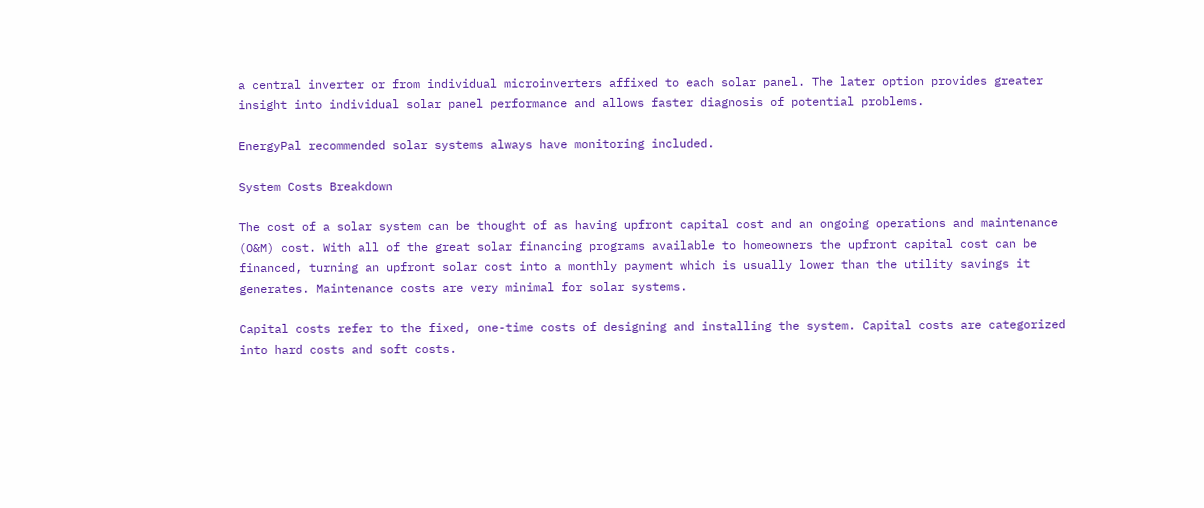a central inverter or from individual microinverters affixed to each solar panel. The later option provides greater insight into individual solar panel performance and allows faster diagnosis of potential problems.

EnergyPal recommended solar systems always have monitoring included.

System Costs Breakdown

The cost of a solar system can be thought of as having upfront capital cost and an ongoing operations and maintenance (O&M) cost. With all of the great solar financing programs available to homeowners the upfront capital cost can be financed, turning an upfront solar cost into a monthly payment which is usually lower than the utility savings it generates. Maintenance costs are very minimal for solar systems.

Capital costs refer to the fixed, one-time costs of designing and installing the system. Capital costs are categorized into hard costs and soft costs.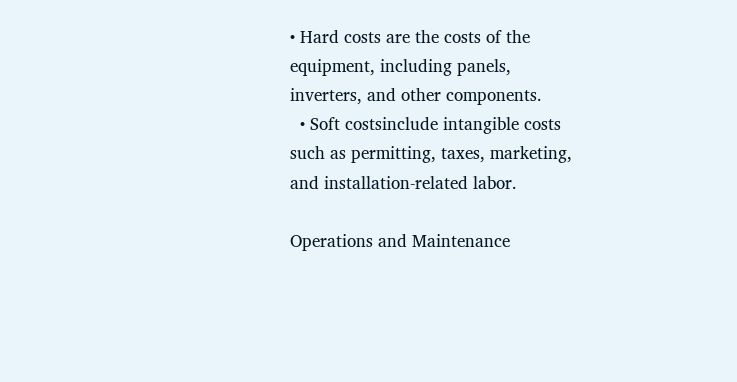• Hard costs are the costs of the equipment, including panels, inverters, and other components.
  • Soft costsinclude intangible costs such as permitting, taxes, marketing, and installation-related labor.

Operations and Maintenance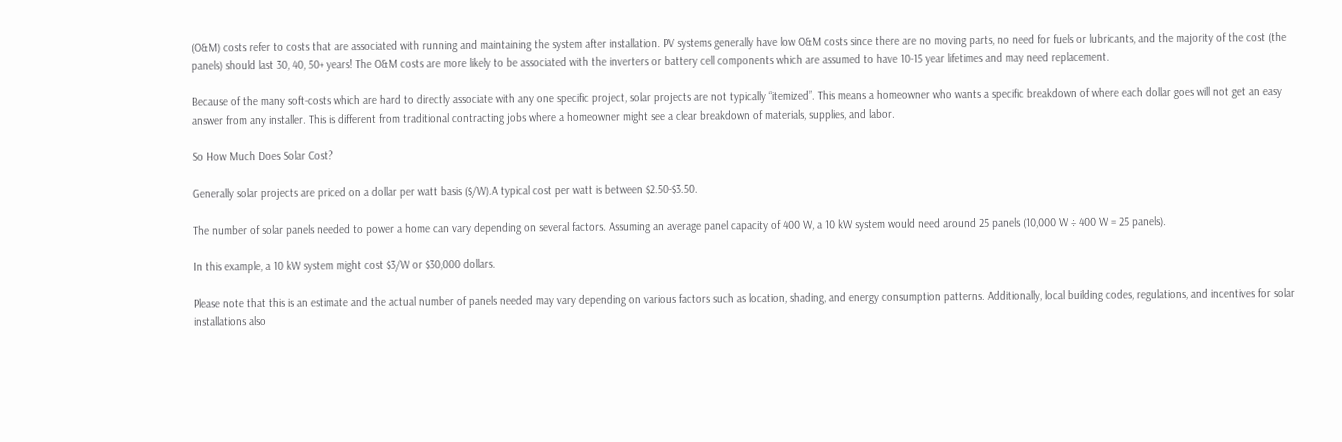(O&M) costs refer to costs that are associated with running and maintaining the system after installation. PV systems generally have low O&M costs since there are no moving parts, no need for fuels or lubricants, and the majority of the cost (the panels) should last 30, 40, 50+ years! The O&M costs are more likely to be associated with the inverters or battery cell components which are assumed to have 10-15 year lifetimes and may need replacement.

Because of the many soft-costs which are hard to directly associate with any one specific project, solar projects are not typically “itemized”. This means a homeowner who wants a specific breakdown of where each dollar goes will not get an easy answer from any installer. This is different from traditional contracting jobs where a homeowner might see a clear breakdown of materials, supplies, and labor.

So How Much Does Solar Cost?

Generally solar projects are priced on a dollar per watt basis ($/W).A typical cost per watt is between $2.50-$3.50.

The number of solar panels needed to power a home can vary depending on several factors. Assuming an average panel capacity of 400 W, a 10 kW system would need around 25 panels (10,000 W ÷ 400 W = 25 panels).

In this example, a 10 kW system might cost $3/W or $30,000 dollars.

Please note that this is an estimate and the actual number of panels needed may vary depending on various factors such as location, shading, and energy consumption patterns. Additionally, local building codes, regulations, and incentives for solar installations also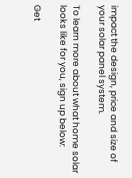impact the design, price and size of your solar panel system.

To learn more about what home solar looks like for you, sign up below:

Get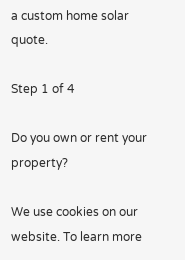a custom home solar quote.

Step 1 of 4

Do you own or rent your property?

We use cookies on our website. To learn more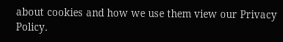about cookies and how we use them view our Privacy Policy.